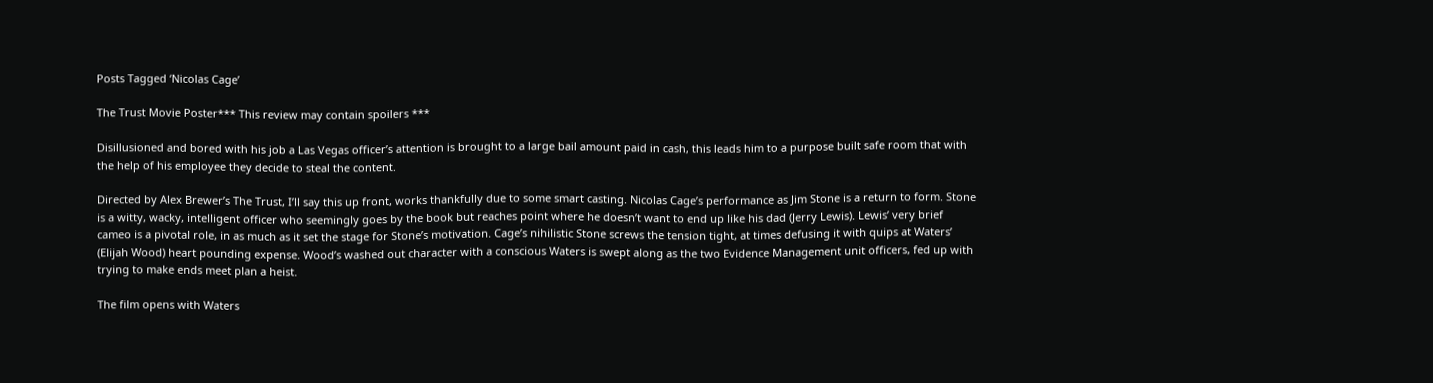Posts Tagged ‘Nicolas Cage’

The Trust Movie Poster*** This review may contain spoilers ***

Disillusioned and bored with his job a Las Vegas officer’s attention is brought to a large bail amount paid in cash, this leads him to a purpose built safe room that with the help of his employee they decide to steal the content.

Directed by Alex Brewer’s The Trust, I’ll say this up front, works thankfully due to some smart casting. Nicolas Cage’s performance as Jim Stone is a return to form. Stone is a witty, wacky, intelligent officer who seemingly goes by the book but reaches point where he doesn’t want to end up like his dad (Jerry Lewis). Lewis’ very brief cameo is a pivotal role, in as much as it set the stage for Stone’s motivation. Cage’s nihilistic Stone screws the tension tight, at times defusing it with quips at Waters’ (Elijah Wood) heart pounding expense. Wood’s washed out character with a conscious Waters is swept along as the two Evidence Management unit officers, fed up with trying to make ends meet plan a heist.

The film opens with Waters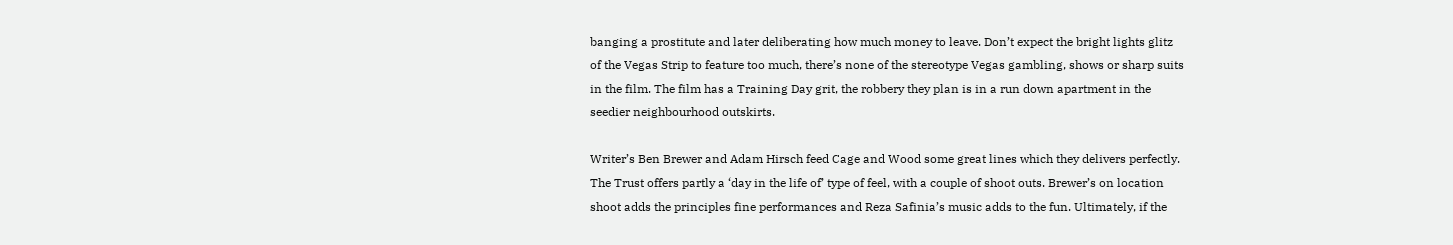banging a prostitute and later deliberating how much money to leave. Don’t expect the bright lights glitz of the Vegas Strip to feature too much, there’s none of the stereotype Vegas gambling, shows or sharp suits in the film. The film has a Training Day grit, the robbery they plan is in a run down apartment in the seedier neighbourhood outskirts.

Writer’s Ben Brewer and Adam Hirsch feed Cage and Wood some great lines which they delivers perfectly. The Trust offers partly a ‘day in the life of’ type of feel, with a couple of shoot outs. Brewer’s on location shoot adds the principles fine performances and Reza Safinia’s music adds to the fun. Ultimately, if the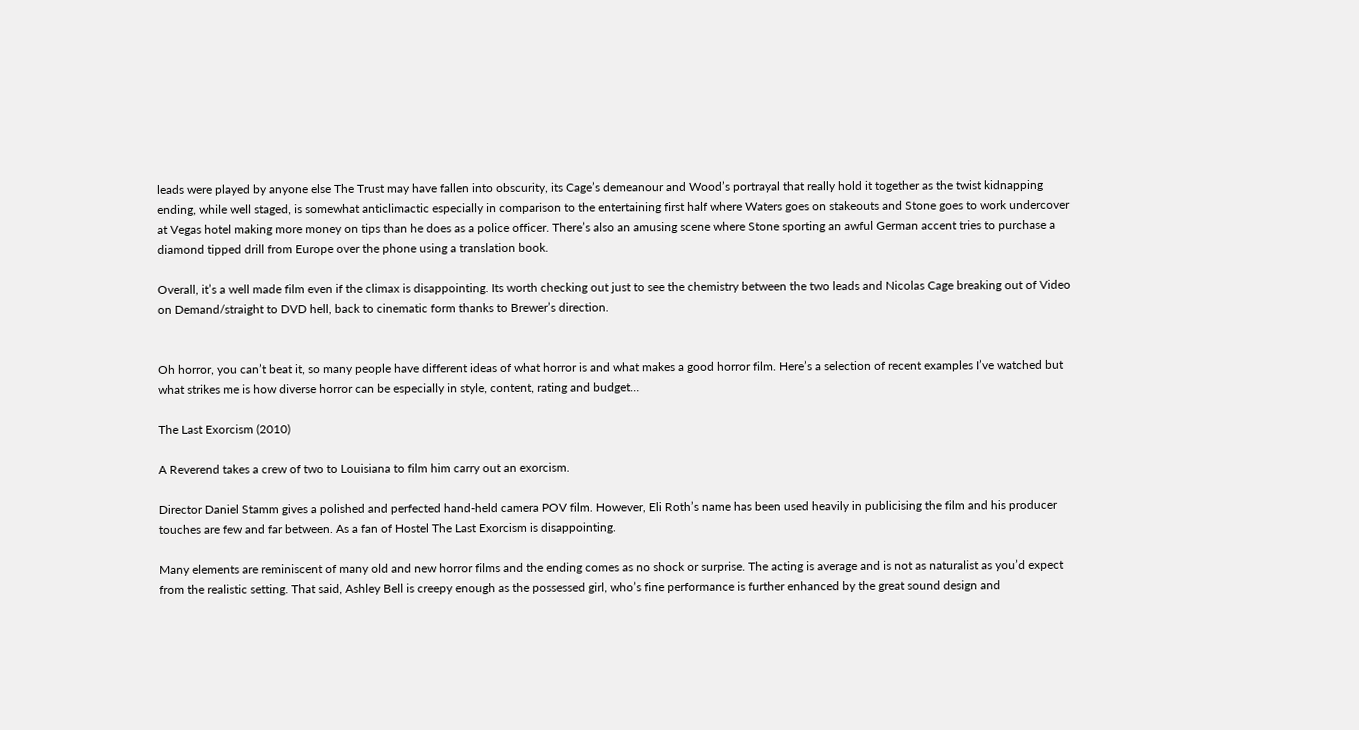leads were played by anyone else The Trust may have fallen into obscurity, its Cage’s demeanour and Wood’s portrayal that really hold it together as the twist kidnapping ending, while well staged, is somewhat anticlimactic especially in comparison to the entertaining first half where Waters goes on stakeouts and Stone goes to work undercover at Vegas hotel making more money on tips than he does as a police officer. There’s also an amusing scene where Stone sporting an awful German accent tries to purchase a diamond tipped drill from Europe over the phone using a translation book.

Overall, it’s a well made film even if the climax is disappointing. Its worth checking out just to see the chemistry between the two leads and Nicolas Cage breaking out of Video on Demand/straight to DVD hell, back to cinematic form thanks to Brewer’s direction.


Oh horror, you can’t beat it, so many people have different ideas of what horror is and what makes a good horror film. Here’s a selection of recent examples I’ve watched but what strikes me is how diverse horror can be especially in style, content, rating and budget…

The Last Exorcism (2010)

A Reverend takes a crew of two to Louisiana to film him carry out an exorcism.

Director Daniel Stamm gives a polished and perfected hand-held camera POV film. However, Eli Roth’s name has been used heavily in publicising the film and his producer touches are few and far between. As a fan of Hostel The Last Exorcism is disappointing.

Many elements are reminiscent of many old and new horror films and the ending comes as no shock or surprise. The acting is average and is not as naturalist as you’d expect from the realistic setting. That said, Ashley Bell is creepy enough as the possessed girl, who’s fine performance is further enhanced by the great sound design and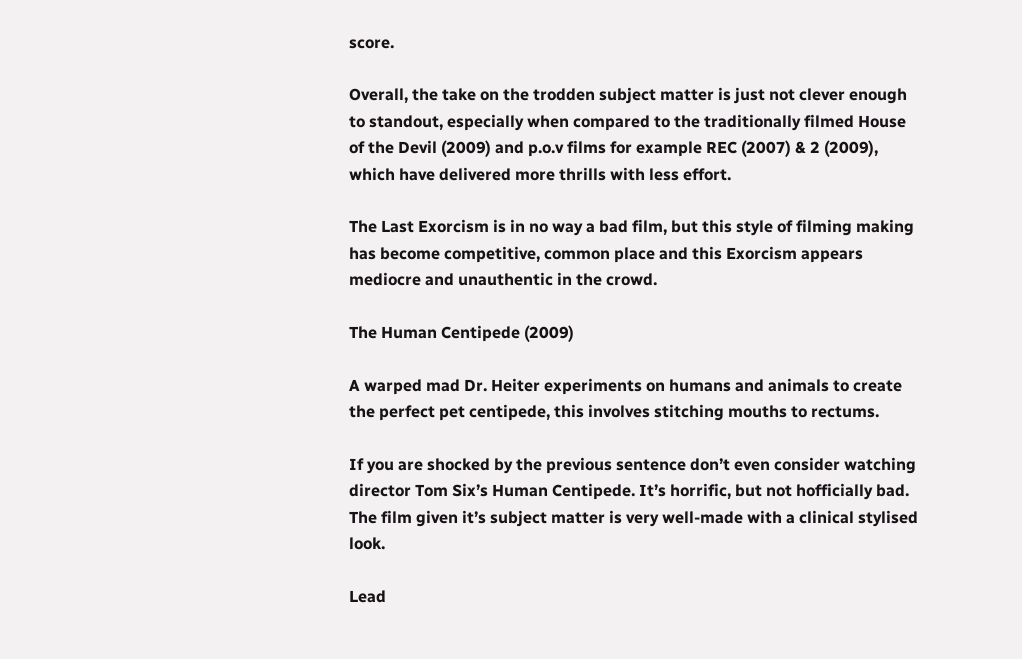score.

Overall, the take on the trodden subject matter is just not clever enough to standout, especially when compared to the traditionally filmed House of the Devil (2009) and p.o.v films for example REC (2007) & 2 (2009), which have delivered more thrills with less effort.

The Last Exorcism is in no way a bad film, but this style of filming making has become competitive, common place and this Exorcism appears mediocre and unauthentic in the crowd.

The Human Centipede (2009)

A warped mad Dr. Heiter experiments on humans and animals to create the perfect pet centipede, this involves stitching mouths to rectums.

If you are shocked by the previous sentence don’t even consider watching director Tom Six’s Human Centipede. It’s horrific, but not hofficially bad. The film given it’s subject matter is very well-made with a clinical stylised look.

Lead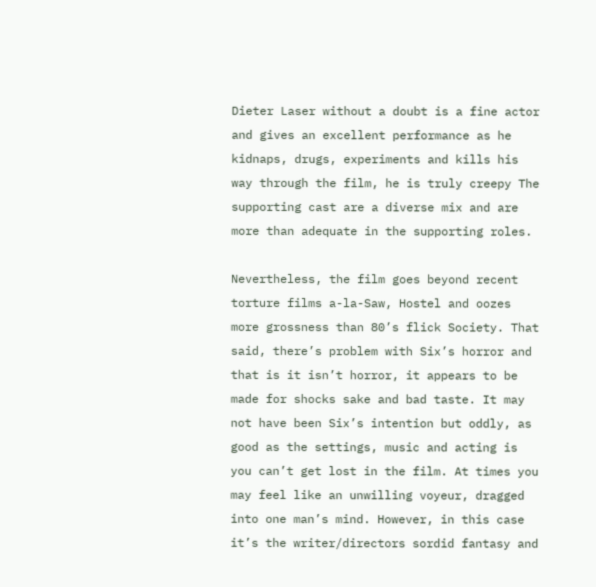Dieter Laser without a doubt is a fine actor and gives an excellent performance as he kidnaps, drugs, experiments and kills his way through the film, he is truly creepy The supporting cast are a diverse mix and are more than adequate in the supporting roles.

Nevertheless, the film goes beyond recent torture films a-la-Saw, Hostel and oozes more grossness than 80’s flick Society. That said, there’s problem with Six’s horror and that is it isn’t horror, it appears to be made for shocks sake and bad taste. It may not have been Six’s intention but oddly, as good as the settings, music and acting is you can’t get lost in the film. At times you may feel like an unwilling voyeur, dragged into one man’s mind. However, in this case it’s the writer/directors sordid fantasy and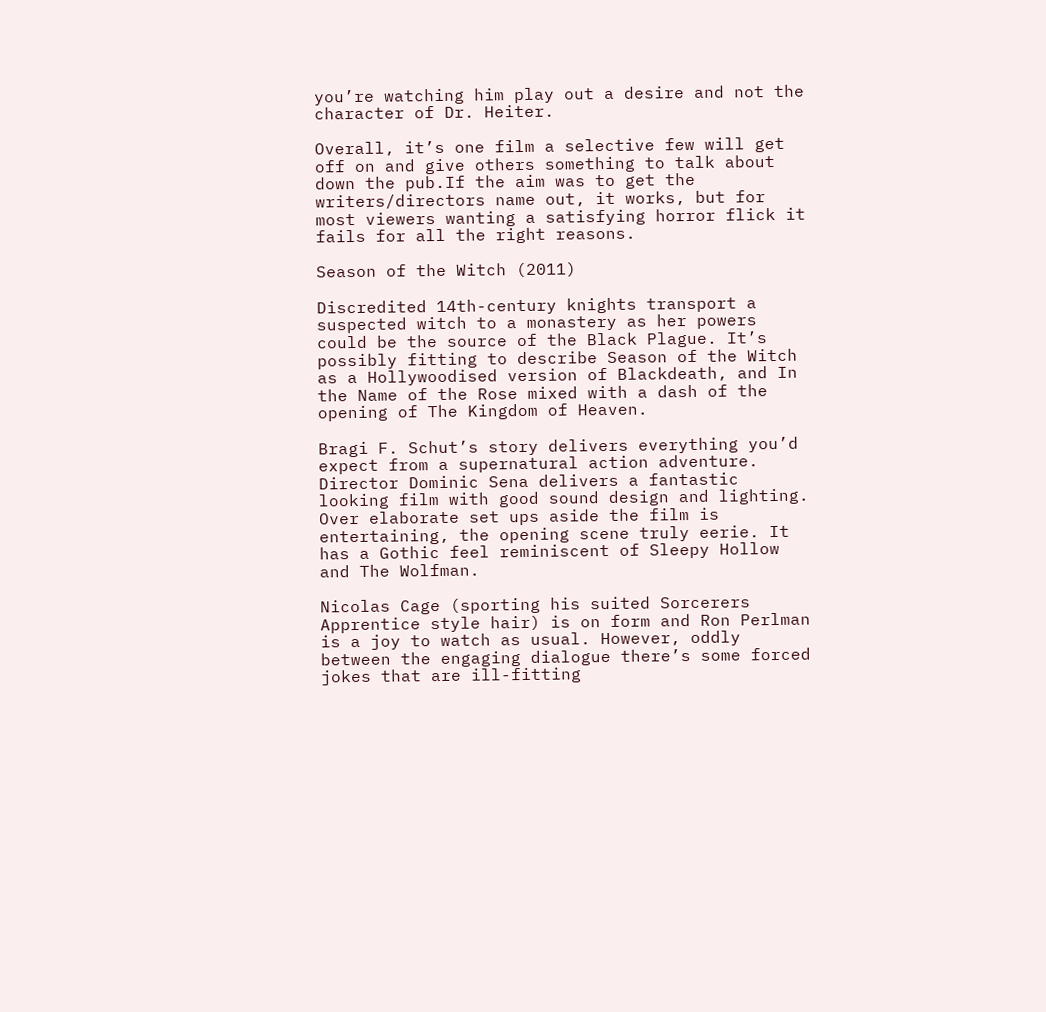you’re watching him play out a desire and not the character of Dr. Heiter.

Overall, it’s one film a selective few will get off on and give others something to talk about down the pub.If the aim was to get the writers/directors name out, it works, but for most viewers wanting a satisfying horror flick it fails for all the right reasons.

Season of the Witch (2011)

Discredited 14th-century knights transport a suspected witch to a monastery as her powers could be the source of the Black Plague. It’s possibly fitting to describe Season of the Witch as a Hollywoodised version of Blackdeath, and In the Name of the Rose mixed with a dash of the opening of The Kingdom of Heaven.

Bragi F. Schut’s story delivers everything you’d expect from a supernatural action adventure. Director Dominic Sena delivers a fantastic looking film with good sound design and lighting. Over elaborate set ups aside the film is entertaining, the opening scene truly eerie. It has a Gothic feel reminiscent of Sleepy Hollow and The Wolfman.

Nicolas Cage (sporting his suited Sorcerers Apprentice style hair) is on form and Ron Perlman is a joy to watch as usual. However, oddly between the engaging dialogue there’s some forced jokes that are ill-fitting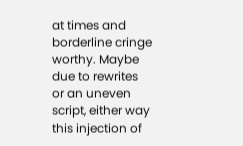at times and borderline cringe worthy. Maybe due to rewrites or an uneven script, either way this injection of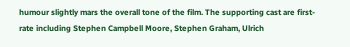humour slightly mars the overall tone of the film. The supporting cast are first-rate including Stephen Campbell Moore, Stephen Graham, Ulrich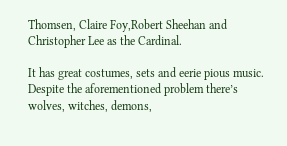Thomsen, Claire Foy,Robert Sheehan and Christopher Lee as the Cardinal.

It has great costumes, sets and eerie pious music. Despite the aforementioned problem there’s wolves, witches, demons,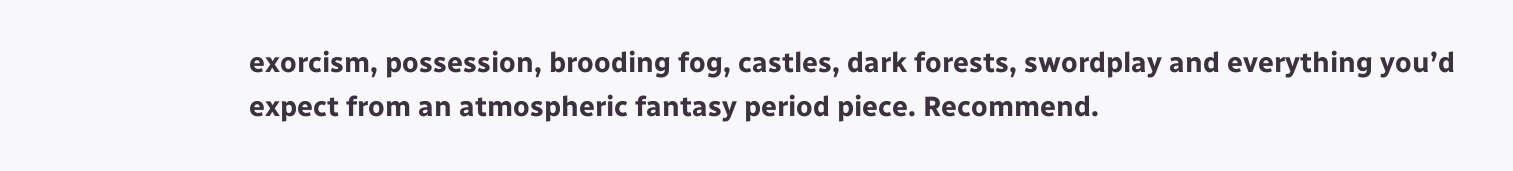exorcism, possession, brooding fog, castles, dark forests, swordplay and everything you’d expect from an atmospheric fantasy period piece. Recommend.